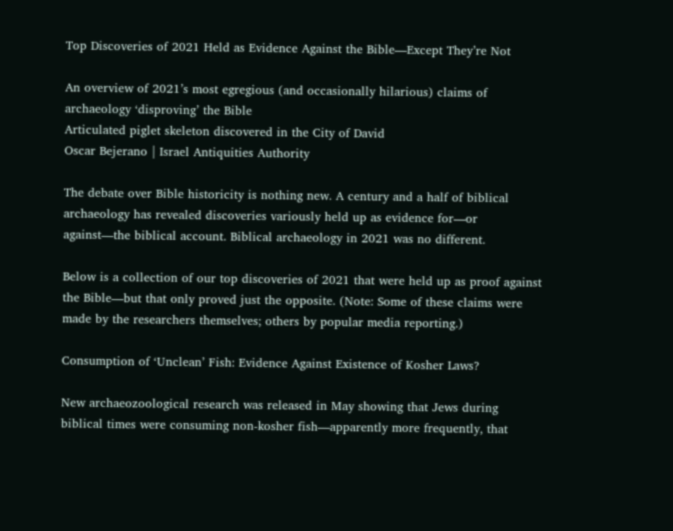Top Discoveries of 2021 Held as Evidence Against the Bible—Except They’re Not

An overview of 2021’s most egregious (and occasionally hilarious) claims of archaeology ‘disproving’ the Bible
Articulated piglet skeleton discovered in the City of David
Oscar Bejerano | Israel Antiquities Authority

The debate over Bible historicity is nothing new. A century and a half of biblical archaeology has revealed discoveries variously held up as evidence for—or against—the biblical account. Biblical archaeology in 2021 was no different.

Below is a collection of our top discoveries of 2021 that were held up as proof against the Bible—but that only proved just the opposite. (Note: Some of these claims were made by the researchers themselves; others by popular media reporting.)

Consumption of ‘Unclean’ Fish: Evidence Against Existence of Kosher Laws?

New archaeozoological research was released in May showing that Jews during biblical times were consuming non-kosher fish—apparently more frequently, that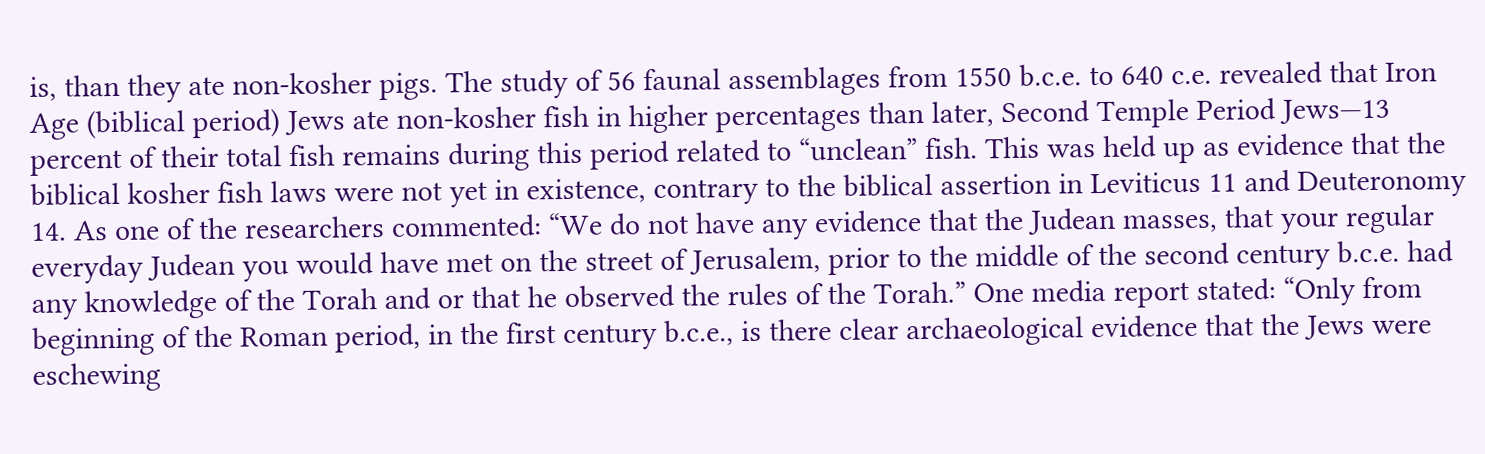is, than they ate non-kosher pigs. The study of 56 faunal assemblages from 1550 b.c.e. to 640 c.e. revealed that Iron Age (biblical period) Jews ate non-kosher fish in higher percentages than later, Second Temple Period Jews—13 percent of their total fish remains during this period related to “unclean” fish. This was held up as evidence that the biblical kosher fish laws were not yet in existence, contrary to the biblical assertion in Leviticus 11 and Deuteronomy 14. As one of the researchers commented: “We do not have any evidence that the Judean masses, that your regular everyday Judean you would have met on the street of Jerusalem, prior to the middle of the second century b.c.e. had any knowledge of the Torah and or that he observed the rules of the Torah.” One media report stated: “Only from beginning of the Roman period, in the first century b.c.e., is there clear archaeological evidence that the Jews were eschewing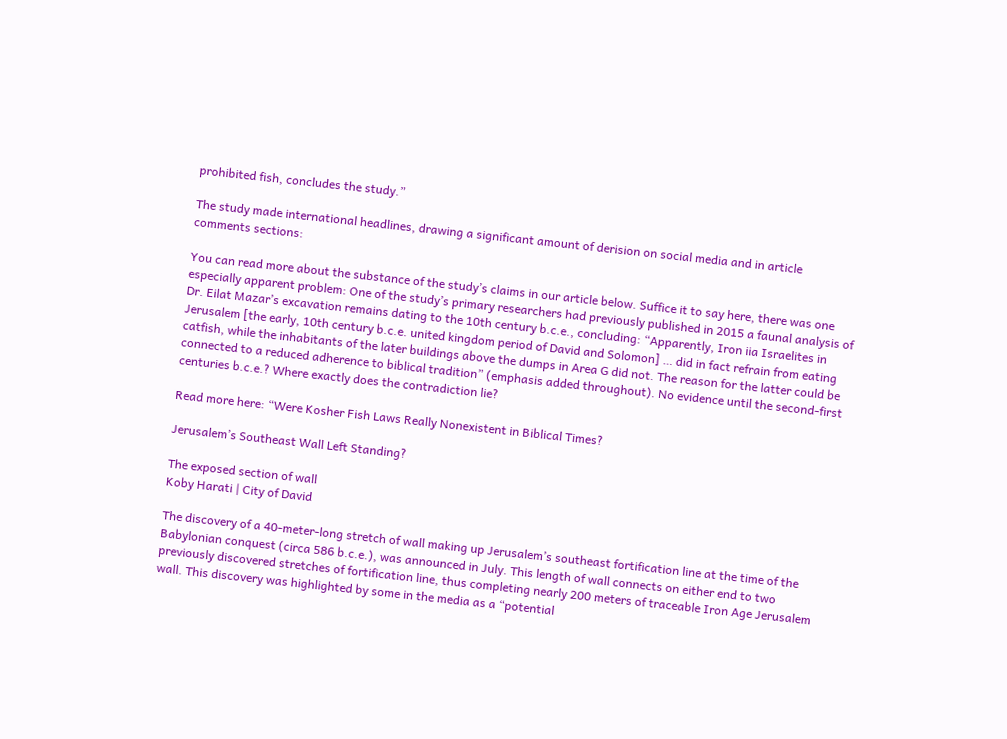prohibited fish, concludes the study.”

The study made international headlines, drawing a significant amount of derision on social media and in article comments sections:

You can read more about the substance of the study’s claims in our article below. Suffice it to say here, there was one especially apparent problem: One of the study’s primary researchers had previously published in 2015 a faunal analysis of Dr. Eilat Mazar’s excavation remains dating to the 10th century b.c.e., concluding: “Apparently, Iron iia Israelites in Jerusalem [the early, 10th century b.c.e. united kingdom period of David and Solomon] … did in fact refrain from eating catfish, while the inhabitants of the later buildings above the dumps in Area G did not. The reason for the latter could be connected to a reduced adherence to biblical tradition” (emphasis added throughout). No evidence until the second-first centuries b.c.e.? Where exactly does the contradiction lie?

Read more here: “Were Kosher Fish Laws Really Nonexistent in Biblical Times?

Jerusalem’s Southeast Wall Left Standing?

The exposed section of wall
Koby Harati | City of David

The discovery of a 40-meter-long stretch of wall making up Jerusalem’s southeast fortification line at the time of the Babylonian conquest (circa 586 b.c.e.), was announced in July. This length of wall connects on either end to two previously discovered stretches of fortification line, thus completing nearly 200 meters of traceable Iron Age Jerusalem wall. This discovery was highlighted by some in the media as a “potential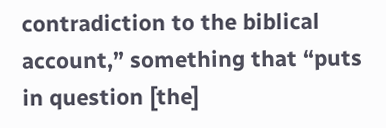contradiction to the biblical account,” something that “puts in question [the]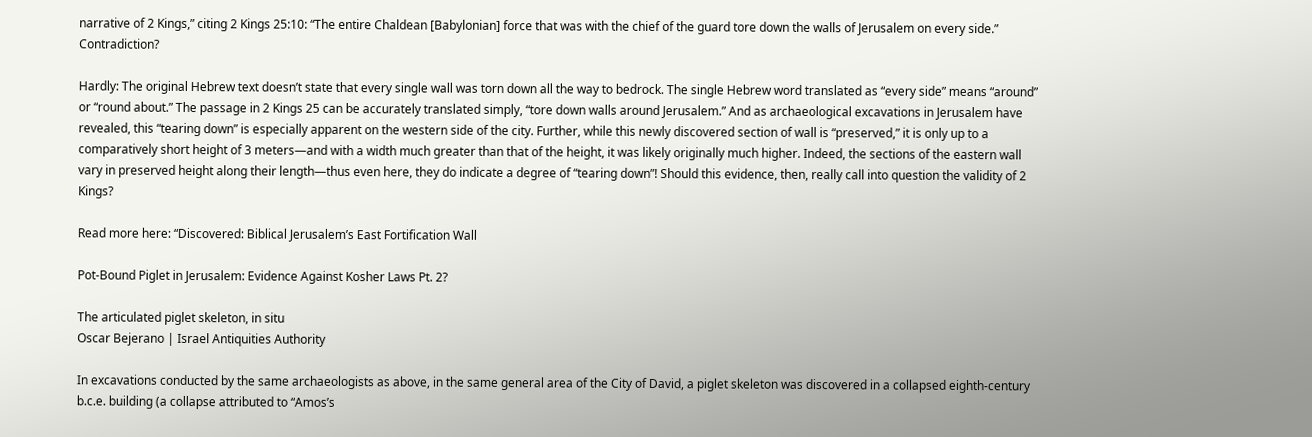narrative of 2 Kings,” citing 2 Kings 25:10: “The entire Chaldean [Babylonian] force that was with the chief of the guard tore down the walls of Jerusalem on every side.” Contradiction?

Hardly: The original Hebrew text doesn’t state that every single wall was torn down all the way to bedrock. The single Hebrew word translated as “every side” means “around” or “round about.” The passage in 2 Kings 25 can be accurately translated simply, “tore down walls around Jerusalem.” And as archaeological excavations in Jerusalem have revealed, this “tearing down” is especially apparent on the western side of the city. Further, while this newly discovered section of wall is “preserved,” it is only up to a comparatively short height of 3 meters—and with a width much greater than that of the height, it was likely originally much higher. Indeed, the sections of the eastern wall vary in preserved height along their length—thus even here, they do indicate a degree of “tearing down”! Should this evidence, then, really call into question the validity of 2 Kings?

Read more here: “Discovered: Biblical Jerusalem’s East Fortification Wall

Pot-Bound Piglet in Jerusalem: Evidence Against Kosher Laws Pt. 2?

The articulated piglet skeleton, in situ
Oscar Bejerano | Israel Antiquities Authority

In excavations conducted by the same archaeologists as above, in the same general area of the City of David, a piglet skeleton was discovered in a collapsed eighth-century b.c.e. building (a collapse attributed to “Amos’s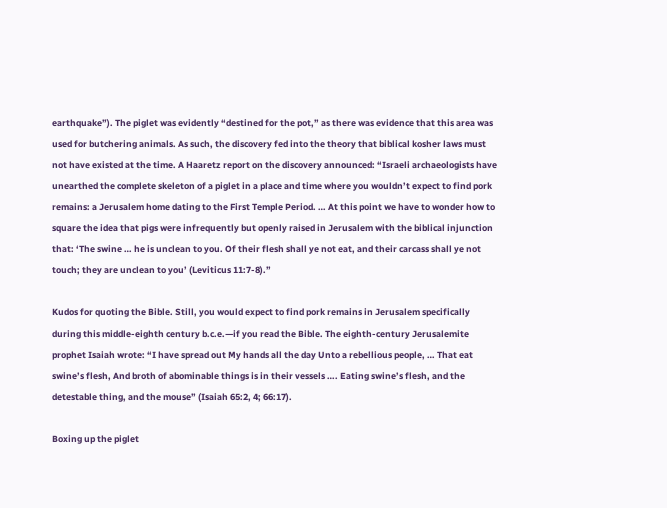earthquake”). The piglet was evidently “destined for the pot,” as there was evidence that this area was used for butchering animals. As such, the discovery fed into the theory that biblical kosher laws must not have existed at the time. A Haaretz report on the discovery announced: “Israeli archaeologists have unearthed the complete skeleton of a piglet in a place and time where you wouldn’t expect to find pork remains: a Jerusalem home dating to the First Temple Period. … At this point we have to wonder how to square the idea that pigs were infrequently but openly raised in Jerusalem with the biblical injunction that: ‘The swine … he is unclean to you. Of their flesh shall ye not eat, and their carcass shall ye not touch; they are unclean to you’ (Leviticus 11:7-8).”

Kudos for quoting the Bible. Still, you would expect to find pork remains in Jerusalem specifically during this middle-eighth century b.c.e.—if you read the Bible. The eighth-century Jerusalemite prophet Isaiah wrote: “I have spread out My hands all the day Unto a rebellious people, … That eat swine’s flesh, And broth of abominable things is in their vessels …. Eating swine’s flesh, and the detestable thing, and the mouse” (Isaiah 65:2, 4; 66:17).

Boxing up the piglet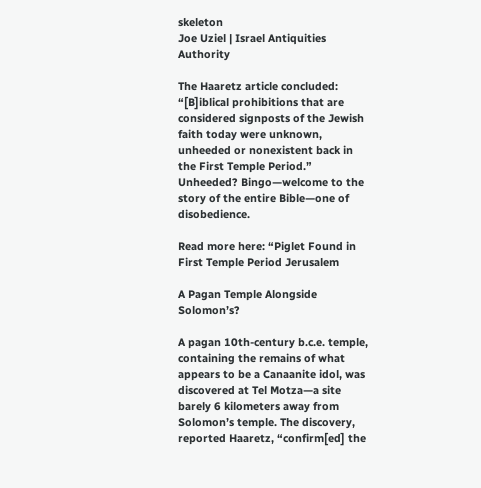skeleton
Joe Uziel | Israel Antiquities Authority

The Haaretz article concluded: “[B]iblical prohibitions that are considered signposts of the Jewish faith today were unknown, unheeded or nonexistent back in the First Temple Period.” Unheeded? Bingo—welcome to the story of the entire Bible—one of disobedience.

Read more here: “Piglet Found in First Temple Period Jerusalem

A Pagan Temple Alongside Solomon’s?

A pagan 10th-century b.c.e. temple, containing the remains of what appears to be a Canaanite idol, was discovered at Tel Motza—a site barely 6 kilometers away from Solomon’s temple. The discovery, reported Haaretz, “confirm[ed] the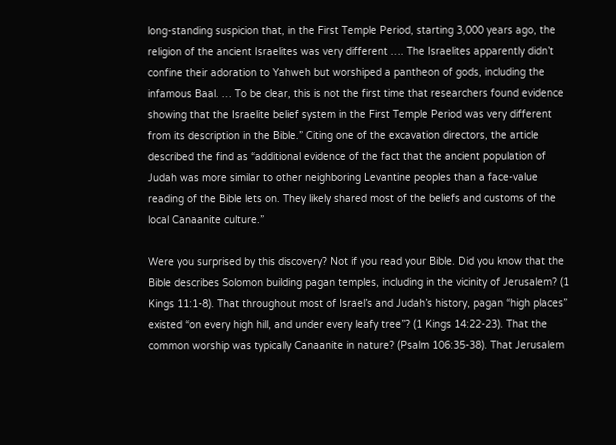long-standing suspicion that, in the First Temple Period, starting 3,000 years ago, the religion of the ancient Israelites was very different …. The Israelites apparently didn’t confine their adoration to Yahweh but worshiped a pantheon of gods, including the infamous Baal. … To be clear, this is not the first time that researchers found evidence showing that the Israelite belief system in the First Temple Period was very different from its description in the Bible.” Citing one of the excavation directors, the article described the find as “additional evidence of the fact that the ancient population of Judah was more similar to other neighboring Levantine peoples than a face-value reading of the Bible lets on. They likely shared most of the beliefs and customs of the local Canaanite culture.”

Were you surprised by this discovery? Not if you read your Bible. Did you know that the Bible describes Solomon building pagan temples, including in the vicinity of Jerusalem? (1 Kings 11:1-8). That throughout most of Israel’s and Judah’s history, pagan “high places” existed “on every high hill, and under every leafy tree”? (1 Kings 14:22-23). That the common worship was typically Canaanite in nature? (Psalm 106:35-38). That Jerusalem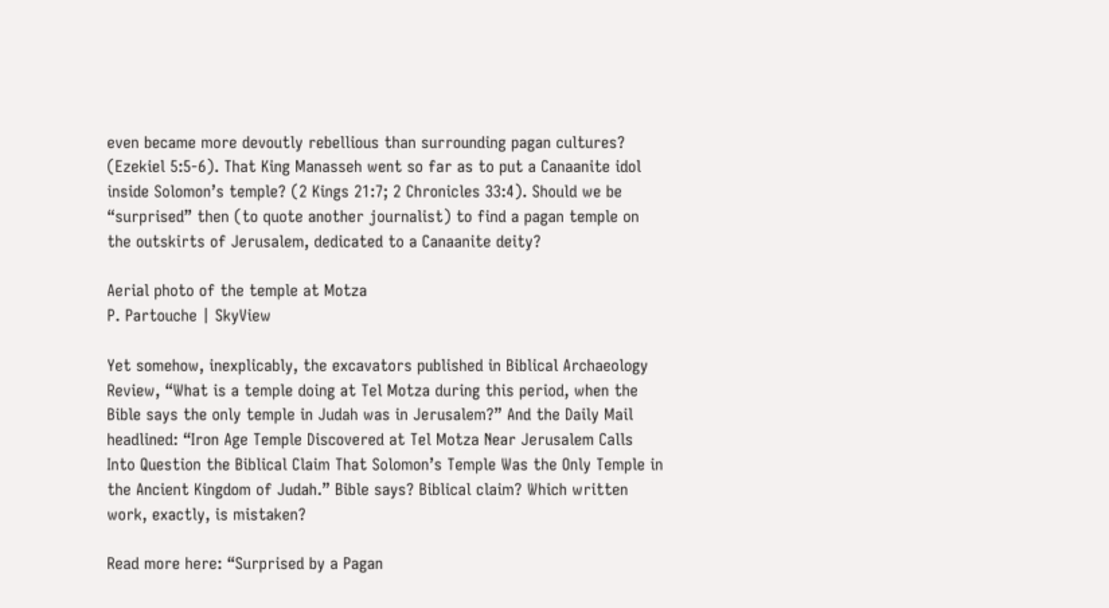even became more devoutly rebellious than surrounding pagan cultures? (Ezekiel 5:5-6). That King Manasseh went so far as to put a Canaanite idol inside Solomon’s temple? (2 Kings 21:7; 2 Chronicles 33:4). Should we be “surprised” then (to quote another journalist) to find a pagan temple on the outskirts of Jerusalem, dedicated to a Canaanite deity?

Aerial photo of the temple at Motza
P. Partouche | SkyView

Yet somehow, inexplicably, the excavators published in Biblical Archaeology Review, “What is a temple doing at Tel Motza during this period, when the Bible says the only temple in Judah was in Jerusalem?” And the Daily Mail headlined: “Iron Age Temple Discovered at Tel Motza Near Jerusalem Calls Into Question the Biblical Claim That Solomon’s Temple Was the Only Temple in the Ancient Kingdom of Judah.” Bible says? Biblical claim? Which written work, exactly, is mistaken?

Read more here: “Surprised by a Pagan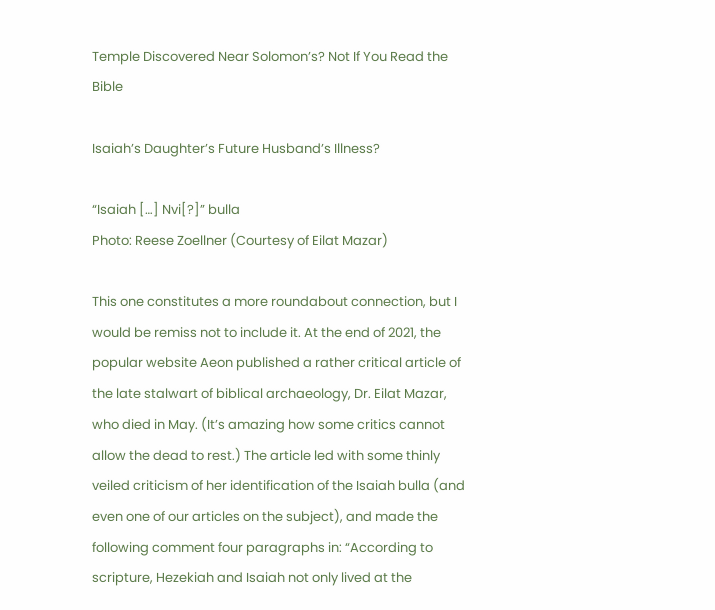Temple Discovered Near Solomon’s? Not If You Read the Bible

Isaiah’s Daughter’s Future Husband’s Illness?

“Isaiah […] Nvi[?]” bulla
Photo: Reese Zoellner (Courtesy of Eilat Mazar)

This one constitutes a more roundabout connection, but I would be remiss not to include it. At the end of 2021, the popular website Aeon published a rather critical article of the late stalwart of biblical archaeology, Dr. Eilat Mazar, who died in May. (It’s amazing how some critics cannot allow the dead to rest.) The article led with some thinly veiled criticism of her identification of the Isaiah bulla (and even one of our articles on the subject), and made the following comment four paragraphs in: “According to scripture, Hezekiah and Isaiah not only lived at the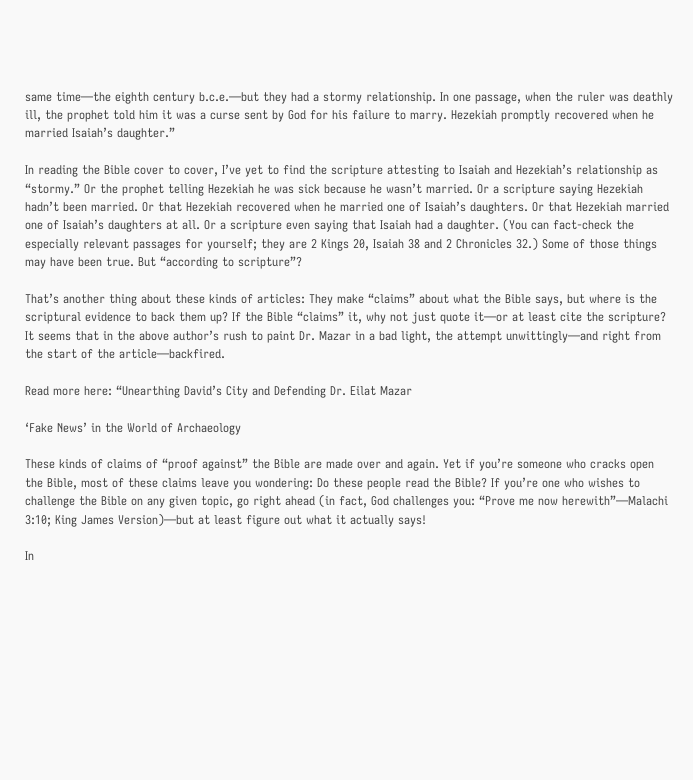same time—the eighth century b.c.e.—but they had a stormy relationship. In one passage, when the ruler was deathly ill, the prophet told him it was a curse sent by God for his failure to marry. Hezekiah promptly recovered when he married Isaiah’s daughter.”

In reading the Bible cover to cover, I’ve yet to find the scripture attesting to Isaiah and Hezekiah’s relationship as “stormy.” Or the prophet telling Hezekiah he was sick because he wasn’t married. Or a scripture saying Hezekiah hadn’t been married. Or that Hezekiah recovered when he married one of Isaiah’s daughters. Or that Hezekiah married one of Isaiah’s daughters at all. Or a scripture even saying that Isaiah had a daughter. (You can fact-check the especially relevant passages for yourself; they are 2 Kings 20, Isaiah 38 and 2 Chronicles 32.) Some of those things may have been true. But “according to scripture”?

That’s another thing about these kinds of articles: They make “claims” about what the Bible says, but where is the scriptural evidence to back them up? If the Bible “claims” it, why not just quote it—or at least cite the scripture? It seems that in the above author’s rush to paint Dr. Mazar in a bad light, the attempt unwittingly—and right from the start of the article—backfired.

Read more here: “Unearthing David’s City and Defending Dr. Eilat Mazar

‘Fake News’ in the World of Archaeology

These kinds of claims of “proof against” the Bible are made over and again. Yet if you’re someone who cracks open the Bible, most of these claims leave you wondering: Do these people read the Bible? If you’re one who wishes to challenge the Bible on any given topic, go right ahead (in fact, God challenges you: “Prove me now herewith”—Malachi 3:10; King James Version)—but at least figure out what it actually says!

In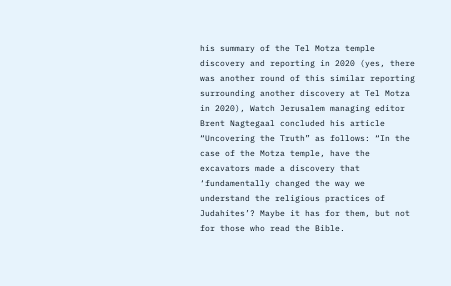his summary of the Tel Motza temple discovery and reporting in 2020 (yes, there was another round of this similar reporting surrounding another discovery at Tel Motza in 2020), Watch Jerusalem managing editor Brent Nagtegaal concluded his article “Uncovering the Truth” as follows: “In the case of the Motza temple, have the excavators made a discovery that ‘fundamentally changed the way we understand the religious practices of Judahites’? Maybe it has for them, but not for those who read the Bible.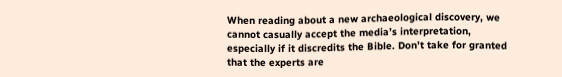When reading about a new archaeological discovery, we cannot casually accept the media’s interpretation, especially if it discredits the Bible. Don’t take for granted that the experts are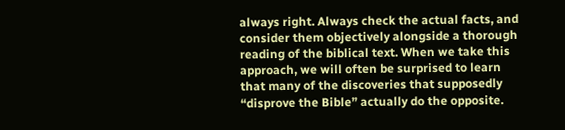always right. Always check the actual facts, and consider them objectively alongside a thorough reading of the biblical text. When we take this approach, we will often be surprised to learn that many of the discoveries that supposedly “disprove the Bible” actually do the opposite.